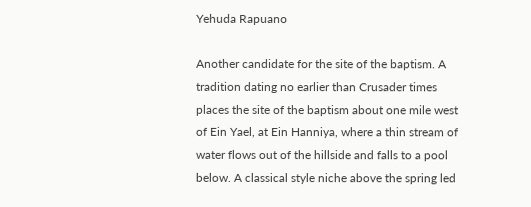Yehuda Rapuano

Another candidate for the site of the baptism. A tradition dating no earlier than Crusader times places the site of the baptism about one mile west of Ein Yael, at Ein Hanniya, where a thin stream of water flows out of the hillside and falls to a pool below. A classical style niche above the spring led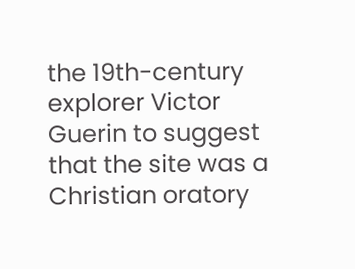the 19th-century explorer Victor Guerin to suggest that the site was a Christian oratory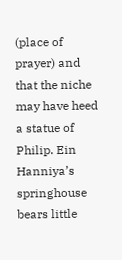(place of prayer) and that the niche may have heed a statue of Philip. Ein Hanniya’s springhouse bears little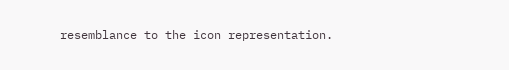resemblance to the icon representation.